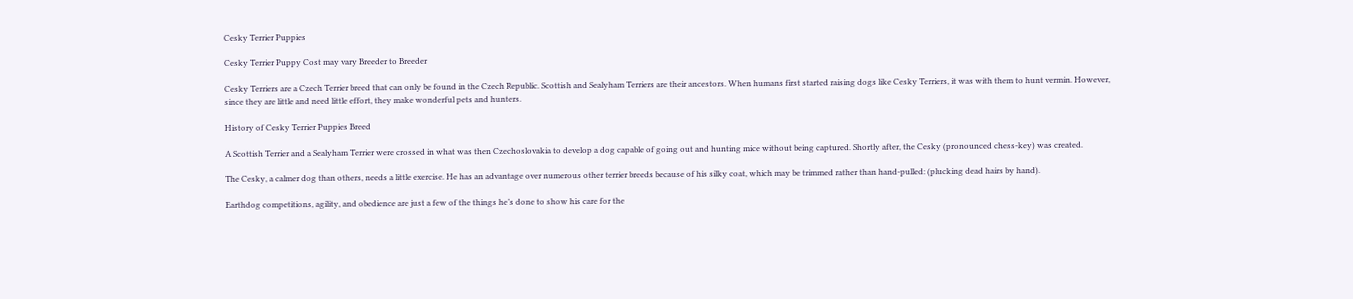Cesky Terrier Puppies

Cesky Terrier Puppy Cost may vary Breeder to Breeder

Cesky Terriers are a Czech Terrier breed that can only be found in the Czech Republic. Scottish and Sealyham Terriers are their ancestors. When humans first started raising dogs like Cesky Terriers, it was with them to hunt vermin. However, since they are little and need little effort, they make wonderful pets and hunters.

History of Cesky Terrier Puppies Breed

A Scottish Terrier and a Sealyham Terrier were crossed in what was then Czechoslovakia to develop a dog capable of going out and hunting mice without being captured. Shortly after, the Cesky (pronounced chess-key) was created.

The Cesky, a calmer dog than others, needs a little exercise. He has an advantage over numerous other terrier breeds because of his silky coat, which may be trimmed rather than hand-pulled: (plucking dead hairs by hand).

Earthdog competitions, agility, and obedience are just a few of the things he’s done to show his care for the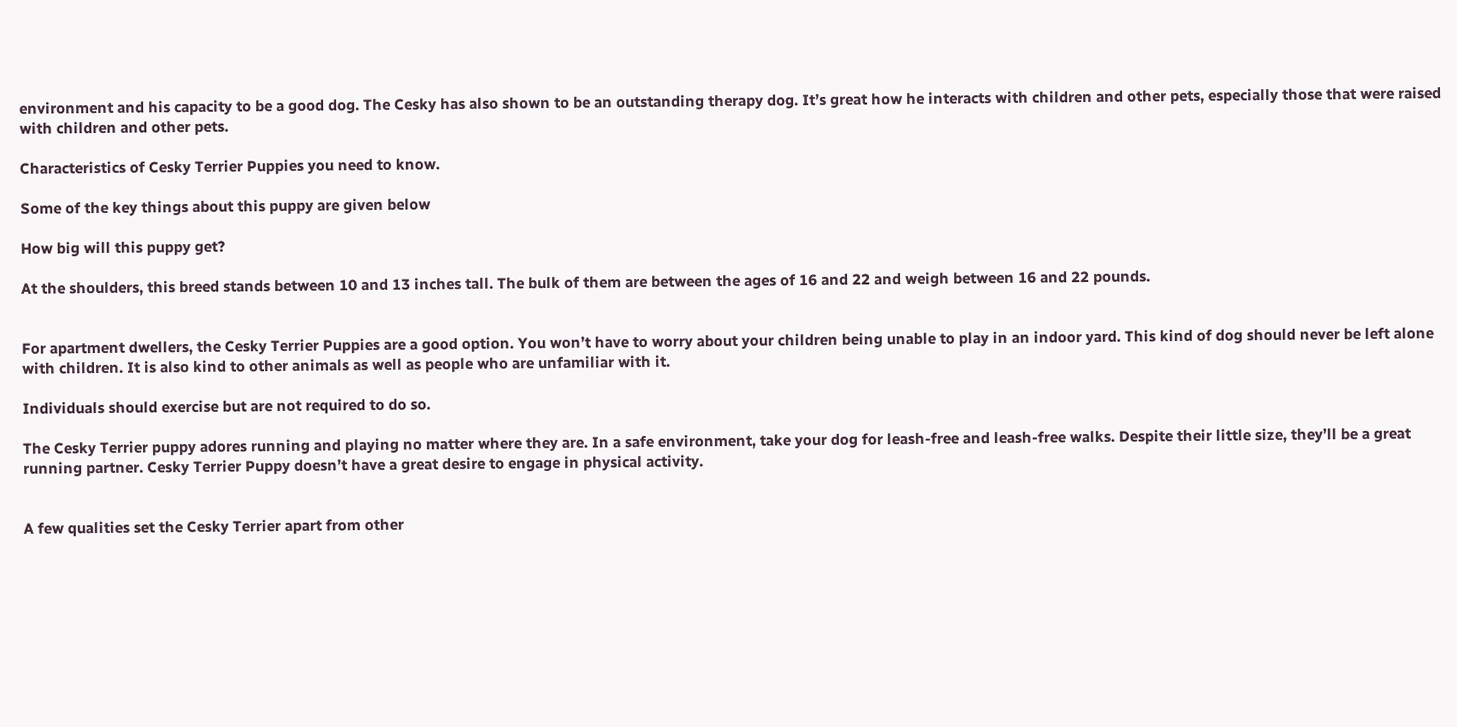environment and his capacity to be a good dog. The Cesky has also shown to be an outstanding therapy dog. It’s great how he interacts with children and other pets, especially those that were raised with children and other pets.

Characteristics of Cesky Terrier Puppies you need to know.

Some of the key things about this puppy are given below

How big will this puppy get?

At the shoulders, this breed stands between 10 and 13 inches tall. The bulk of them are between the ages of 16 and 22 and weigh between 16 and 22 pounds.


For apartment dwellers, the Cesky Terrier Puppies are a good option. You won’t have to worry about your children being unable to play in an indoor yard. This kind of dog should never be left alone with children. It is also kind to other animals as well as people who are unfamiliar with it.

Individuals should exercise but are not required to do so.

The Cesky Terrier puppy adores running and playing no matter where they are. In a safe environment, take your dog for leash-free and leash-free walks. Despite their little size, they’ll be a great running partner. Cesky Terrier Puppy doesn’t have a great desire to engage in physical activity.


A few qualities set the Cesky Terrier apart from other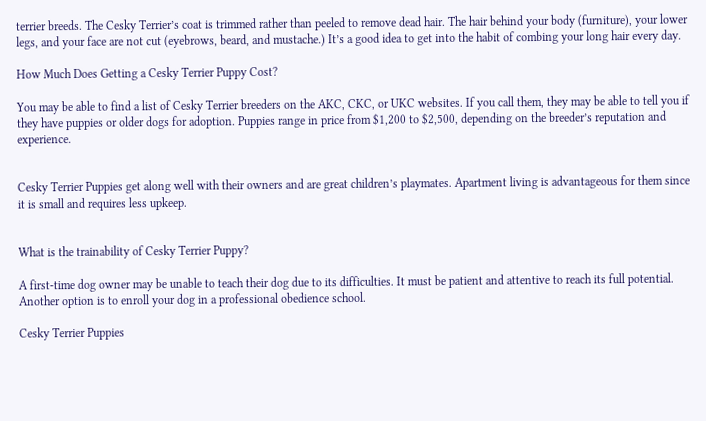terrier breeds. The Cesky Terrier’s coat is trimmed rather than peeled to remove dead hair. The hair behind your body (furniture), your lower legs, and your face are not cut (eyebrows, beard, and mustache.) It’s a good idea to get into the habit of combing your long hair every day.

How Much Does Getting a Cesky Terrier Puppy Cost?

You may be able to find a list of Cesky Terrier breeders on the AKC, CKC, or UKC websites. If you call them, they may be able to tell you if they have puppies or older dogs for adoption. Puppies range in price from $1,200 to $2,500, depending on the breeder’s reputation and experience.


Cesky Terrier Puppies get along well with their owners and are great children’s playmates. Apartment living is advantageous for them since it is small and requires less upkeep.


What is the trainability of Cesky Terrier Puppy?

A first-time dog owner may be unable to teach their dog due to its difficulties. It must be patient and attentive to reach its full potential. Another option is to enroll your dog in a professional obedience school.

Cesky Terrier Puppies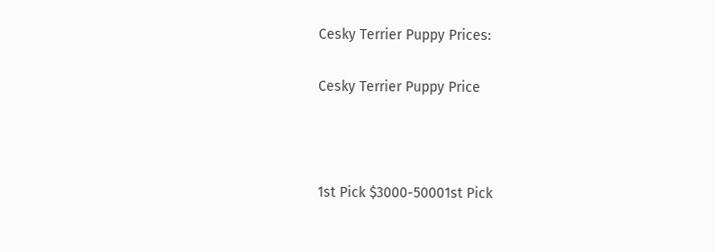Cesky Terrier Puppy Prices:

Cesky Terrier Puppy Price



1st Pick $3000-50001st Pick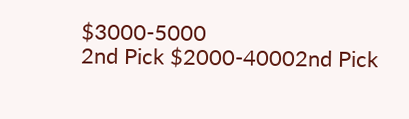$3000-5000
2nd Pick $2000-40002nd Pick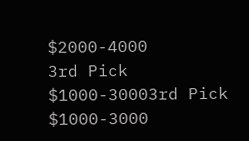$2000-4000
3rd Pick $1000-30003rd Pick $1000-3000